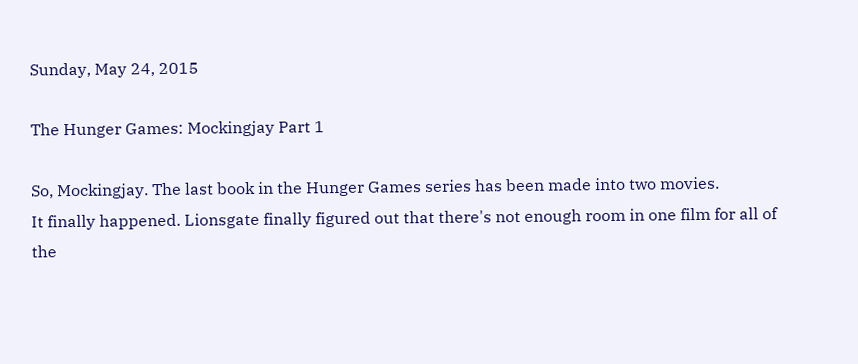Sunday, May 24, 2015

The Hunger Games: Mockingjay Part 1

So, Mockingjay. The last book in the Hunger Games series has been made into two movies.
It finally happened. Lionsgate finally figured out that there's not enough room in one film for all of the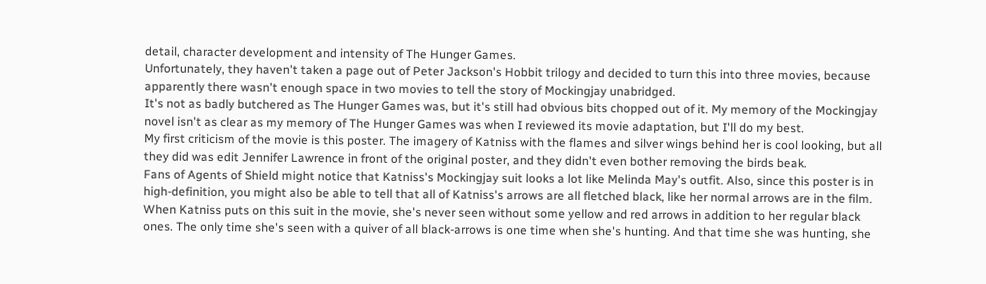detail, character development and intensity of The Hunger Games.
Unfortunately, they haven't taken a page out of Peter Jackson's Hobbit trilogy and decided to turn this into three movies, because apparently there wasn't enough space in two movies to tell the story of Mockingjay unabridged.
It's not as badly butchered as The Hunger Games was, but it's still had obvious bits chopped out of it. My memory of the Mockingjay novel isn't as clear as my memory of The Hunger Games was when I reviewed its movie adaptation, but I'll do my best.
My first criticism of the movie is this poster. The imagery of Katniss with the flames and silver wings behind her is cool looking, but all they did was edit Jennifer Lawrence in front of the original poster, and they didn't even bother removing the birds beak.
Fans of Agents of Shield might notice that Katniss's Mockingjay suit looks a lot like Melinda May's outfit. Also, since this poster is in high-definition, you might also be able to tell that all of Katniss's arrows are all fletched black, like her normal arrows are in the film.
When Katniss puts on this suit in the movie, she's never seen without some yellow and red arrows in addition to her regular black ones. The only time she's seen with a quiver of all black-arrows is one time when she's hunting. And that time she was hunting, she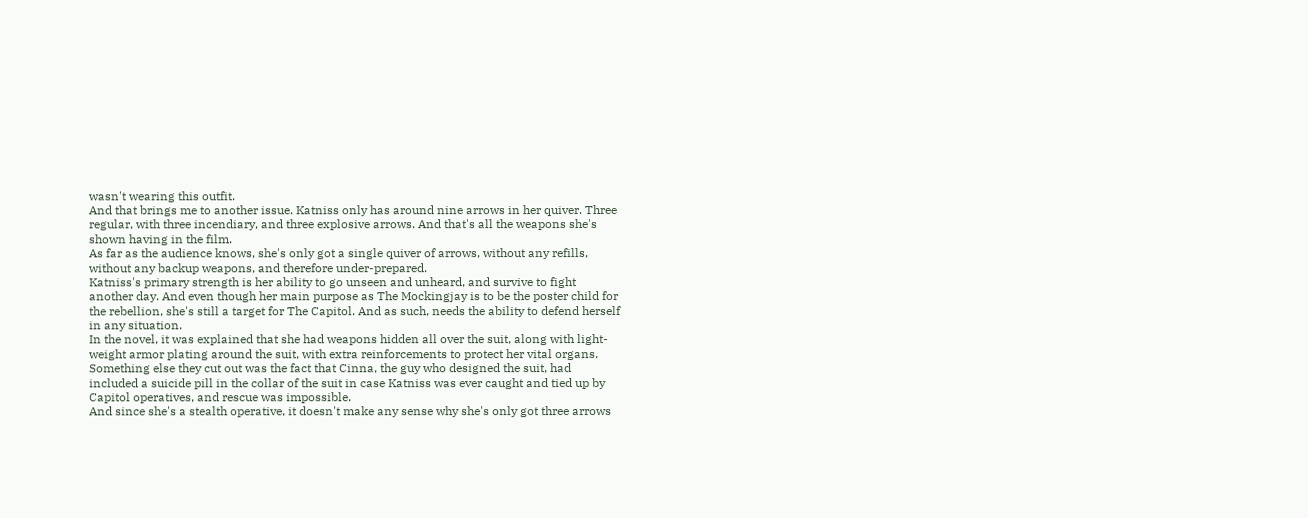wasn't wearing this outfit.
And that brings me to another issue. Katniss only has around nine arrows in her quiver. Three regular, with three incendiary, and three explosive arrows. And that's all the weapons she's shown having in the film.
As far as the audience knows, she's only got a single quiver of arrows, without any refills, without any backup weapons, and therefore under-prepared.
Katniss's primary strength is her ability to go unseen and unheard, and survive to fight another day. And even though her main purpose as The Mockingjay is to be the poster child for the rebellion, she's still a target for The Capitol. And as such, needs the ability to defend herself in any situation.
In the novel, it was explained that she had weapons hidden all over the suit, along with light-weight armor plating around the suit, with extra reinforcements to protect her vital organs.
Something else they cut out was the fact that Cinna, the guy who designed the suit, had included a suicide pill in the collar of the suit in case Katniss was ever caught and tied up by Capitol operatives, and rescue was impossible.
And since she's a stealth operative, it doesn't make any sense why she's only got three arrows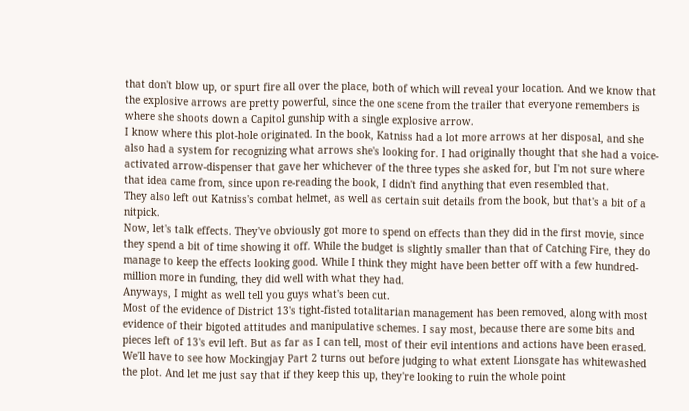that don't blow up, or spurt fire all over the place, both of which will reveal your location. And we know that the explosive arrows are pretty powerful, since the one scene from the trailer that everyone remembers is where she shoots down a Capitol gunship with a single explosive arrow.
I know where this plot-hole originated. In the book, Katniss had a lot more arrows at her disposal, and she also had a system for recognizing what arrows she's looking for. I had originally thought that she had a voice-activated arrow-dispenser that gave her whichever of the three types she asked for, but I'm not sure where that idea came from, since upon re-reading the book, I didn't find anything that even resembled that.
They also left out Katniss's combat helmet, as well as certain suit details from the book, but that's a bit of a nitpick.
Now, let's talk effects. They've obviously got more to spend on effects than they did in the first movie, since they spend a bit of time showing it off. While the budget is slightly smaller than that of Catching Fire, they do manage to keep the effects looking good. While I think they might have been better off with a few hundred-million more in funding, they did well with what they had.
Anyways, I might as well tell you guys what's been cut.
Most of the evidence of District 13's tight-fisted totalitarian management has been removed, along with most evidence of their bigoted attitudes and manipulative schemes. I say most, because there are some bits and pieces left of 13's evil left. But as far as I can tell, most of their evil intentions and actions have been erased. We'll have to see how Mockingjay Part 2 turns out before judging to what extent Lionsgate has whitewashed the plot. And let me just say that if they keep this up, they're looking to ruin the whole point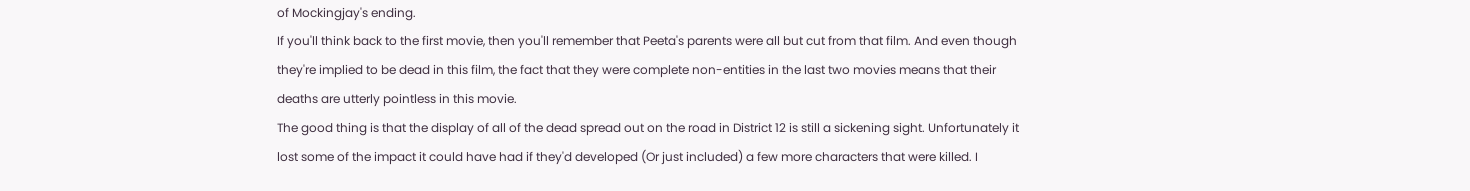of Mockingjay's ending.
If you'll think back to the first movie, then you'll remember that Peeta's parents were all but cut from that film. And even though they're implied to be dead in this film, the fact that they were complete non-entities in the last two movies means that their deaths are utterly pointless in this movie.
The good thing is that the display of all of the dead spread out on the road in District 12 is still a sickening sight. Unfortunately it lost some of the impact it could have had if they'd developed (Or just included) a few more characters that were killed. I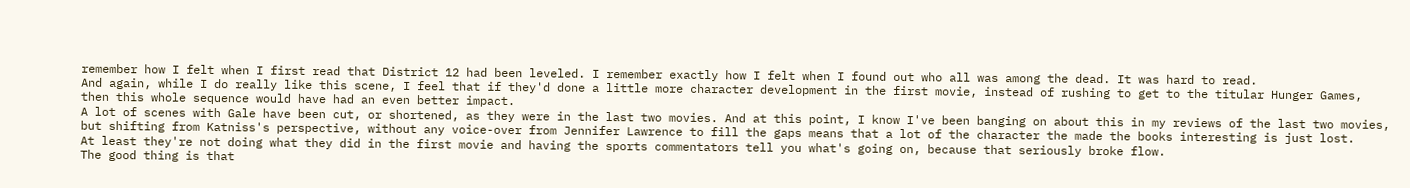remember how I felt when I first read that District 12 had been leveled. I remember exactly how I felt when I found out who all was among the dead. It was hard to read.
And again, while I do really like this scene, I feel that if they'd done a little more character development in the first movie, instead of rushing to get to the titular Hunger Games, then this whole sequence would have had an even better impact.
A lot of scenes with Gale have been cut, or shortened, as they were in the last two movies. And at this point, I know I've been banging on about this in my reviews of the last two movies, but shifting from Katniss's perspective, without any voice-over from Jennifer Lawrence to fill the gaps means that a lot of the character the made the books interesting is just lost.
At least they're not doing what they did in the first movie and having the sports commentators tell you what's going on, because that seriously broke flow.
The good thing is that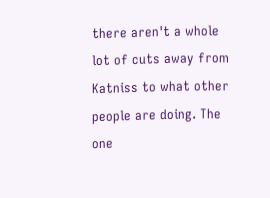there aren't a whole lot of cuts away from Katniss to what other people are doing. The one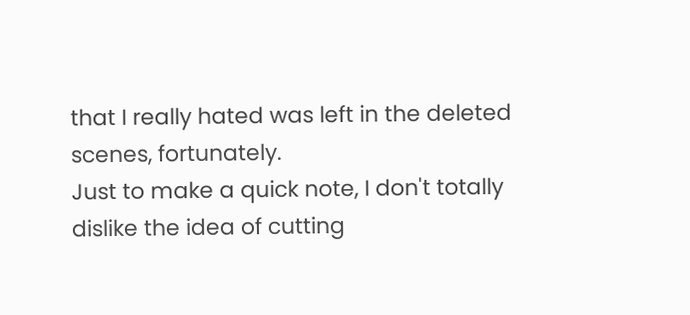that I really hated was left in the deleted scenes, fortunately.
Just to make a quick note, I don't totally dislike the idea of cutting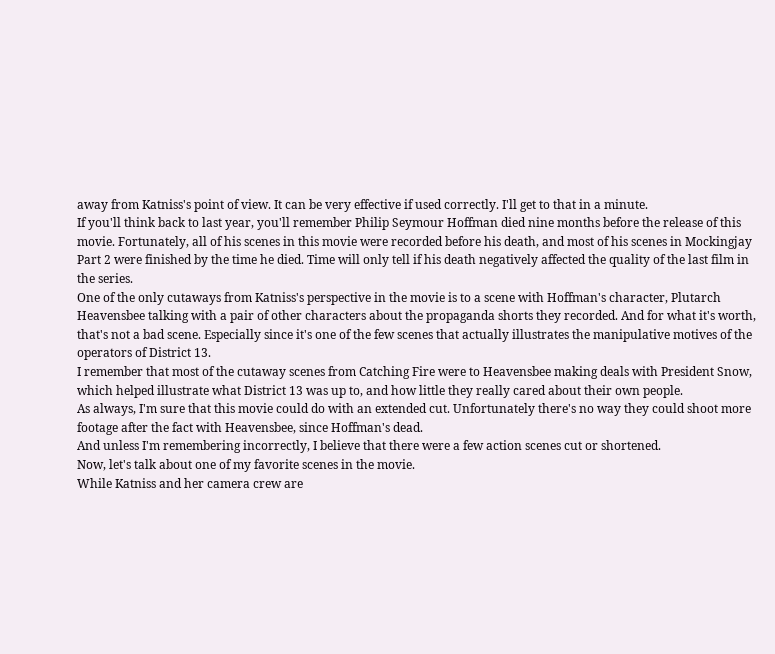away from Katniss's point of view. It can be very effective if used correctly. I'll get to that in a minute.
If you'll think back to last year, you'll remember Philip Seymour Hoffman died nine months before the release of this movie. Fortunately, all of his scenes in this movie were recorded before his death, and most of his scenes in Mockingjay Part 2 were finished by the time he died. Time will only tell if his death negatively affected the quality of the last film in the series.
One of the only cutaways from Katniss's perspective in the movie is to a scene with Hoffman's character, Plutarch Heavensbee talking with a pair of other characters about the propaganda shorts they recorded. And for what it's worth, that's not a bad scene. Especially since it's one of the few scenes that actually illustrates the manipulative motives of the operators of District 13.
I remember that most of the cutaway scenes from Catching Fire were to Heavensbee making deals with President Snow, which helped illustrate what District 13 was up to, and how little they really cared about their own people.
As always, I'm sure that this movie could do with an extended cut. Unfortunately there's no way they could shoot more footage after the fact with Heavensbee, since Hoffman's dead.
And unless I'm remembering incorrectly, I believe that there were a few action scenes cut or shortened.
Now, let's talk about one of my favorite scenes in the movie.
While Katniss and her camera crew are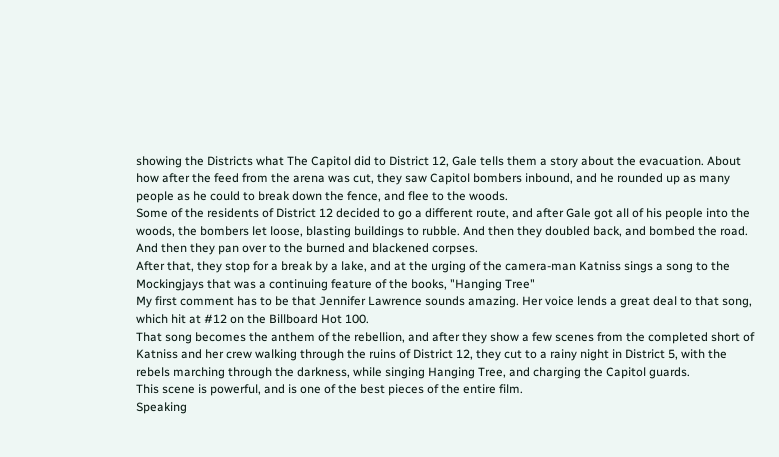showing the Districts what The Capitol did to District 12, Gale tells them a story about the evacuation. About how after the feed from the arena was cut, they saw Capitol bombers inbound, and he rounded up as many people as he could to break down the fence, and flee to the woods.
Some of the residents of District 12 decided to go a different route, and after Gale got all of his people into the woods, the bombers let loose, blasting buildings to rubble. And then they doubled back, and bombed the road. And then they pan over to the burned and blackened corpses.
After that, they stop for a break by a lake, and at the urging of the camera-man Katniss sings a song to the Mockingjays that was a continuing feature of the books, "Hanging Tree"
My first comment has to be that Jennifer Lawrence sounds amazing. Her voice lends a great deal to that song, which hit at #12 on the Billboard Hot 100.
That song becomes the anthem of the rebellion, and after they show a few scenes from the completed short of Katniss and her crew walking through the ruins of District 12, they cut to a rainy night in District 5, with the rebels marching through the darkness, while singing Hanging Tree, and charging the Capitol guards.
This scene is powerful, and is one of the best pieces of the entire film.
Speaking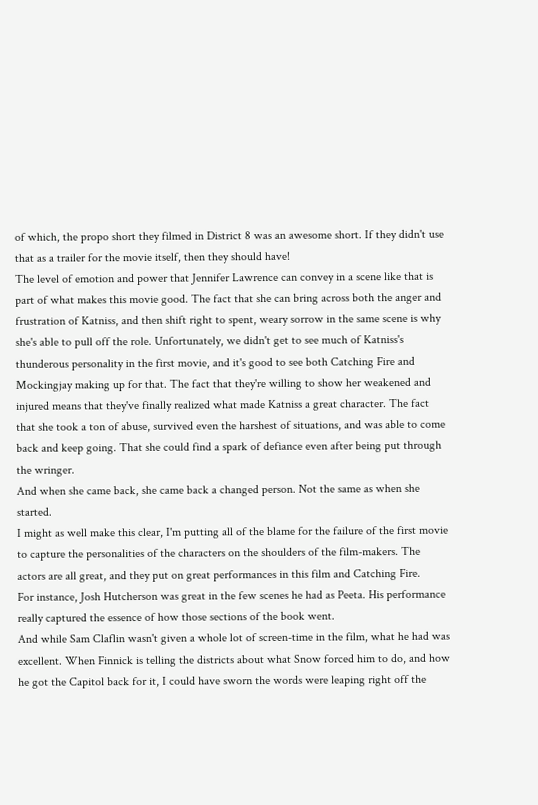of which, the propo short they filmed in District 8 was an awesome short. If they didn't use that as a trailer for the movie itself, then they should have!
The level of emotion and power that Jennifer Lawrence can convey in a scene like that is part of what makes this movie good. The fact that she can bring across both the anger and frustration of Katniss, and then shift right to spent, weary sorrow in the same scene is why she's able to pull off the role. Unfortunately, we didn't get to see much of Katniss's thunderous personality in the first movie, and it's good to see both Catching Fire and Mockingjay making up for that. The fact that they're willing to show her weakened and injured means that they've finally realized what made Katniss a great character. The fact that she took a ton of abuse, survived even the harshest of situations, and was able to come back and keep going. That she could find a spark of defiance even after being put through the wringer.
And when she came back, she came back a changed person. Not the same as when she started.
I might as well make this clear, I'm putting all of the blame for the failure of the first movie to capture the personalities of the characters on the shoulders of the film-makers. The actors are all great, and they put on great performances in this film and Catching Fire.
For instance, Josh Hutcherson was great in the few scenes he had as Peeta. His performance really captured the essence of how those sections of the book went.
And while Sam Claflin wasn't given a whole lot of screen-time in the film, what he had was excellent. When Finnick is telling the districts about what Snow forced him to do, and how he got the Capitol back for it, I could have sworn the words were leaping right off the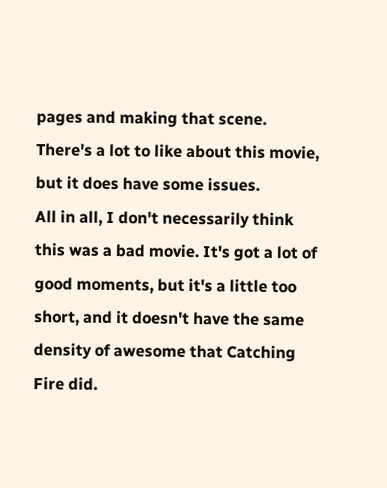pages and making that scene.
There's a lot to like about this movie, but it does have some issues.
All in all, I don't necessarily think this was a bad movie. It's got a lot of good moments, but it's a little too short, and it doesn't have the same density of awesome that Catching Fire did.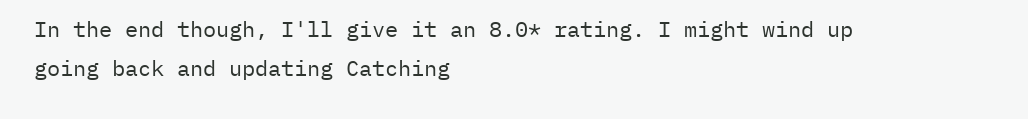In the end though, I'll give it an 8.0* rating. I might wind up going back and updating Catching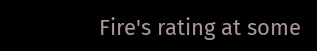Fire's rating at some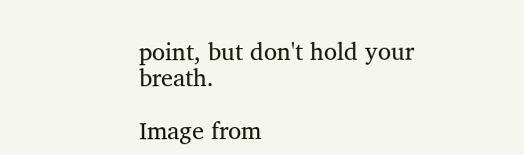point, but don't hold your breath.

Image from